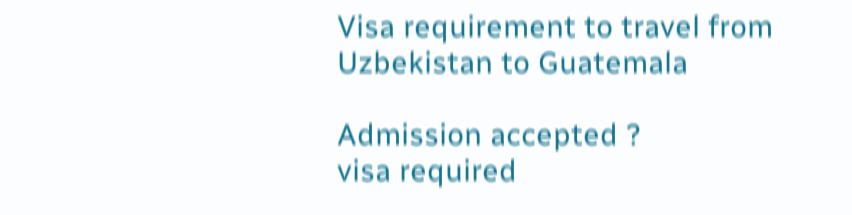Visa requirement to travel from Uzbekistan to Guatemala

Admission accepted ?
visa required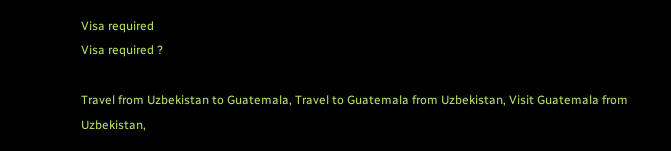Visa required
Visa required ?

Travel from Uzbekistan to Guatemala, Travel to Guatemala from Uzbekistan, Visit Guatemala from Uzbekistan,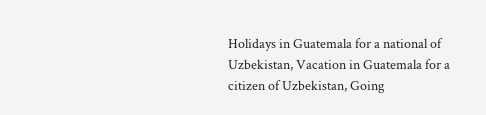Holidays in Guatemala for a national of Uzbekistan, Vacation in Guatemala for a citizen of Uzbekistan, Going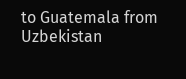to Guatemala from Uzbekistan